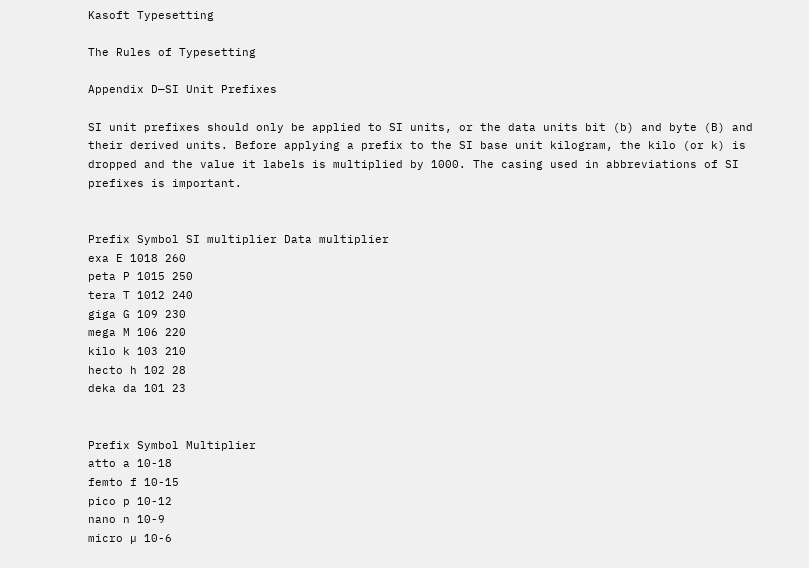Kasoft Typesetting

The Rules of Typesetting

Appendix D—SI Unit Prefixes

SI unit prefixes should only be applied to SI units, or the data units bit (b) and byte (B) and their derived units. Before applying a prefix to the SI base unit kilogram, the kilo (or k) is dropped and the value it labels is multiplied by 1000. The casing used in abbreviations of SI prefixes is important.


Prefix Symbol SI multiplier Data multiplier
exa E 1018 260
peta P 1015 250
tera T 1012 240
giga G 109 230
mega M 106 220
kilo k 103 210
hecto h 102 28
deka da 101 23


Prefix Symbol Multiplier
atto a 10-18
femto f 10-15
pico p 10-12
nano n 10-9
micro µ 10-6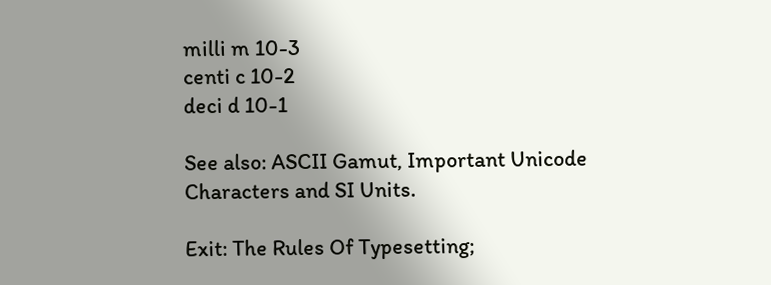milli m 10-3
centi c 10-2
deci d 10-1

See also: ASCII Gamut, Important Unicode Characters and SI Units.

Exit: The Rules Of Typesetting;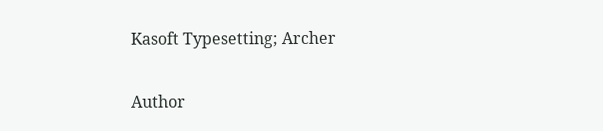Kasoft Typesetting; Archer

Author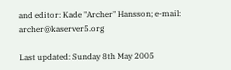and editor: Kade "Archer" Hansson; e-mail: archer@kaserver5.org

Last updated: Sunday 8th May 2005